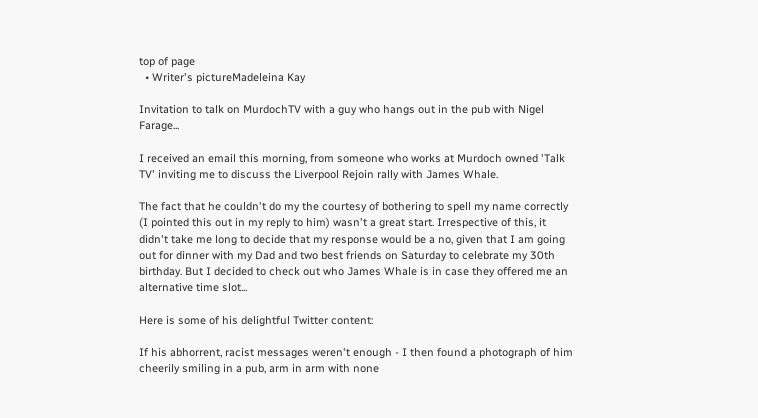top of page
  • Writer's pictureMadeleina Kay

Invitation to talk on MurdochTV with a guy who hangs out in the pub with Nigel Farage...

I received an email this morning, from someone who works at Murdoch owned 'Talk TV' inviting me to discuss the Liverpool Rejoin rally with James Whale.

The fact that he couldn't do my the courtesy of bothering to spell my name correctly (I pointed this out in my reply to him) wasn't a great start. Irrespective of this, it didn't take me long to decide that my response would be a no, given that I am going out for dinner with my Dad and two best friends on Saturday to celebrate my 30th birthday. But I decided to check out who James Whale is in case they offered me an alternative time slot...

Here is some of his delightful Twitter content:

If his abhorrent, racist messages weren't enough - I then found a photograph of him cheerily smiling in a pub, arm in arm with none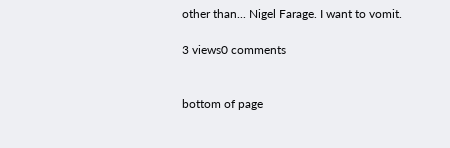other than... Nigel Farage. I want to vomit.

3 views0 comments


bottom of page